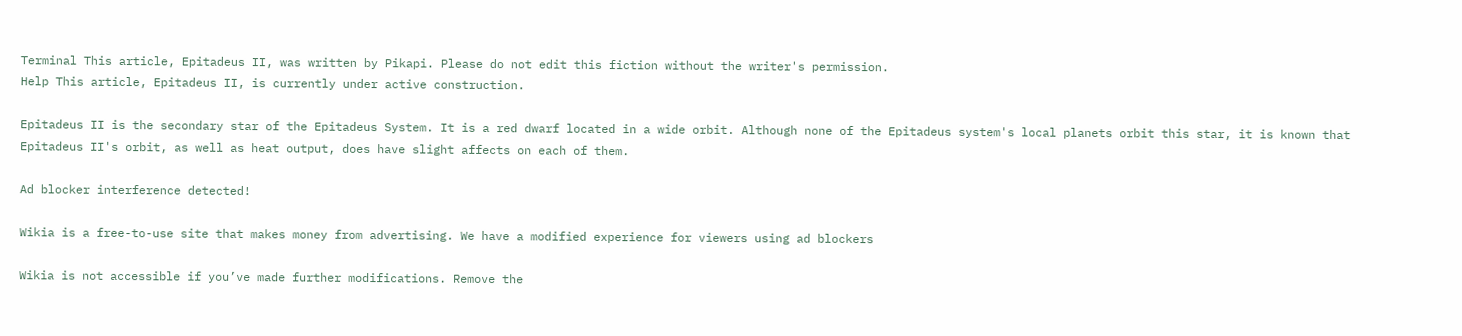Terminal This article, Epitadeus II, was written by Pikapi. Please do not edit this fiction without the writer's permission.
Help This article, Epitadeus II, is currently under active construction.

Epitadeus II is the secondary star of the Epitadeus System. It is a red dwarf located in a wide orbit. Although none of the Epitadeus system's local planets orbit this star, it is known that Epitadeus II's orbit, as well as heat output, does have slight affects on each of them.

Ad blocker interference detected!

Wikia is a free-to-use site that makes money from advertising. We have a modified experience for viewers using ad blockers

Wikia is not accessible if you’ve made further modifications. Remove the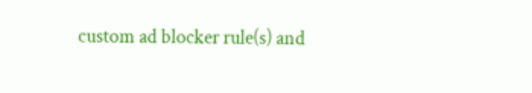custom ad blocker rule(s) and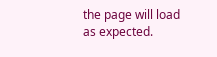the page will load as expected.